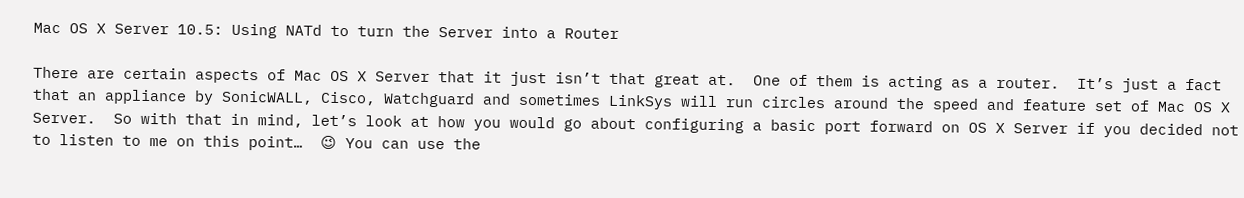Mac OS X Server 10.5: Using NATd to turn the Server into a Router

There are certain aspects of Mac OS X Server that it just isn’t that great at.  One of them is acting as a router.  It’s just a fact that an appliance by SonicWALL, Cisco, Watchguard and sometimes LinkSys will run circles around the speed and feature set of Mac OS X Server.  So with that in mind, let’s look at how you would go about configuring a basic port forward on OS X Server if you decided not to listen to me on this point…  😉 You can use the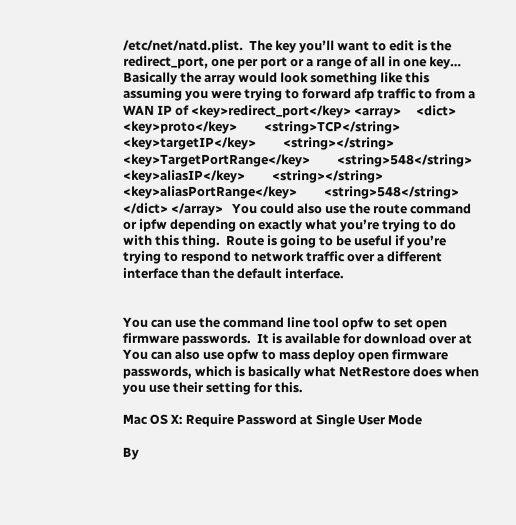/etc/net/natd.plist.  The key you’ll want to edit is the redirect_port, one per port or a range of all in one key…  Basically the array would look something like this assuming you were trying to forward afp traffic to from a WAN IP of <key>redirect_port</key> <array>     <dict>     <key>proto</key>         <string>TCP</string>     <key>targetIP</key>         <string></string>     <key>TargetPortRange</key>         <string>548</string>     <key>aliasIP</key>         <string></string>     <key>aliasPortRange</key>         <string>548</string>     </dict> </array>   You could also use the route command or ipfw depending on exactly what you’re trying to do with this thing.  Route is going to be useful if you’re trying to respond to network traffic over a different interface than the default interface.


You can use the command line tool opfw to set open firmware passwords.  It is available for download over at  You can also use opfw to mass deploy open firmware passwords, which is basically what NetRestore does when you use their setting for this.

Mac OS X: Require Password at Single User Mode

By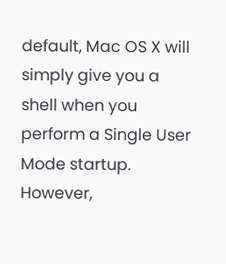default, Mac OS X will simply give you a shell when you perform a Single User Mode startup.  However,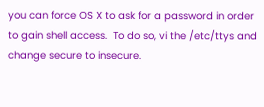you can force OS X to ask for a password in order to gain shell access.  To do so, vi the /etc/ttys and change secure to insecure.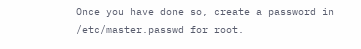Once you have done so, create a password in /etc/master.passwd for root.